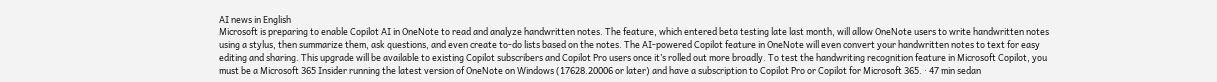AI news in English
Microsoft is preparing to enable Copilot AI in OneNote to read and analyze handwritten notes. The feature, which entered beta testing late last month, will allow OneNote users to write handwritten notes using a stylus, then summarize them, ask questions, and even create to-do lists based on the notes. The AI-powered Copilot feature in OneNote will even convert your handwritten notes to text for easy editing and sharing. This upgrade will be available to existing Copilot subscribers and Copilot Pro users once it’s rolled out more broadly. To test the handwriting recognition feature in Microsoft Copilot, you must be a Microsoft 365 Insider running the latest version of OneNote on Windows (17628.20006 or later) and have a subscription to Copilot Pro or Copilot for Microsoft 365. · 47 min sedan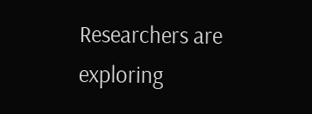Researchers are exploring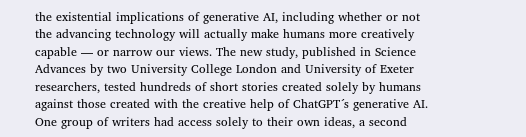the existential implications of generative AI, including whether or not the advancing technology will actually make humans more creatively capable — or narrow our views. The new study, published in Science Advances by two University College London and University of Exeter researchers, tested hundreds of short stories created solely by humans against those created with the creative help of ChatGPT´s generative AI. One group of writers had access solely to their own ideas, a second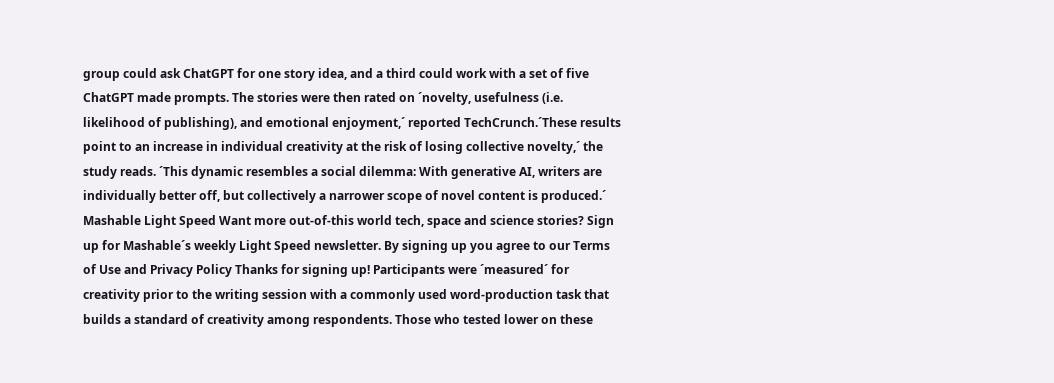group could ask ChatGPT for one story idea, and a third could work with a set of five ChatGPT made prompts. The stories were then rated on ´novelty, usefulness (i.e. likelihood of publishing), and emotional enjoyment,´ reported TechCrunch.´These results point to an increase in individual creativity at the risk of losing collective novelty,´ the study reads. ´This dynamic resembles a social dilemma: With generative AI, writers are individually better off, but collectively a narrower scope of novel content is produced.´ Mashable Light Speed Want more out-of-this world tech, space and science stories? Sign up for Mashable´s weekly Light Speed newsletter. By signing up you agree to our Terms of Use and Privacy Policy Thanks for signing up! Participants were ´measured´ for creativity prior to the writing session with a commonly used word-production task that builds a standard of creativity among respondents. Those who tested lower on these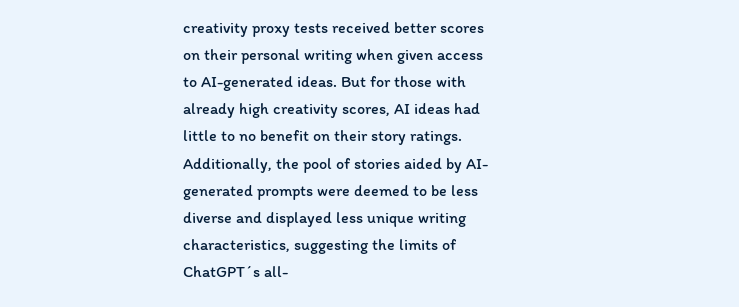creativity proxy tests received better scores on their personal writing when given access to AI-generated ideas. But for those with already high creativity scores, AI ideas had little to no benefit on their story ratings. Additionally, the pool of stories aided by AI-generated prompts were deemed to be less diverse and displayed less unique writing characteristics, suggesting the limits of ChatGPT´s all-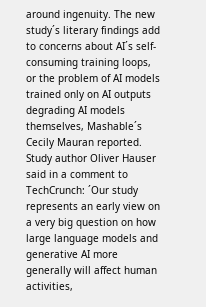around ingenuity. The new study´s literary findings add to concerns about AI´s self-consuming training loops, or the problem of AI models trained only on AI outputs degrading AI models themselves, Mashable´s Cecily Mauran reported. Study author Oliver Hauser said in a comment to TechCrunch: ´Our study represents an early view on a very big question on how large language models and generative AI more generally will affect human activities,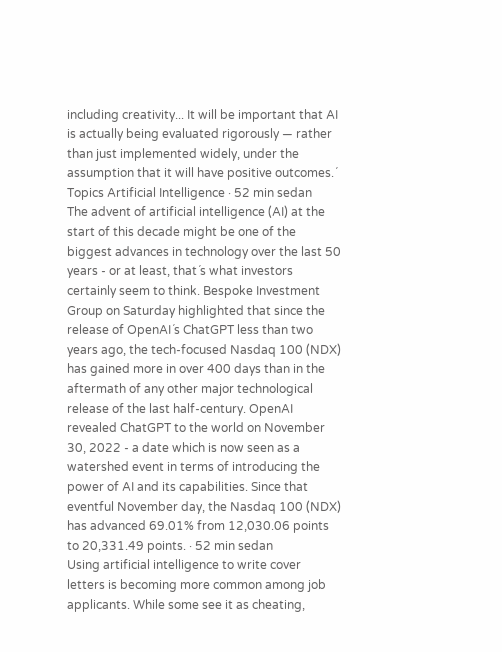including creativity... It will be important that AI is actually being evaluated rigorously — rather than just implemented widely, under the assumption that it will have positive outcomes.´ Topics Artificial Intelligence · 52 min sedan
The advent of artificial intelligence (AI) at the start of this decade might be one of the biggest advances in technology over the last 50 years - or at least, that´s what investors certainly seem to think. Bespoke Investment Group on Saturday highlighted that since the release of OpenAI´s ChatGPT less than two years ago, the tech-focused Nasdaq 100 (NDX) has gained more in over 400 days than in the aftermath of any other major technological release of the last half-century. OpenAI revealed ChatGPT to the world on November 30, 2022 - a date which is now seen as a watershed event in terms of introducing the power of AI and its capabilities. Since that eventful November day, the Nasdaq 100 (NDX) has advanced 69.01% from 12,030.06 points to 20,331.49 points. · 52 min sedan
Using artificial intelligence to write cover letters is becoming more common among job applicants. While some see it as cheating,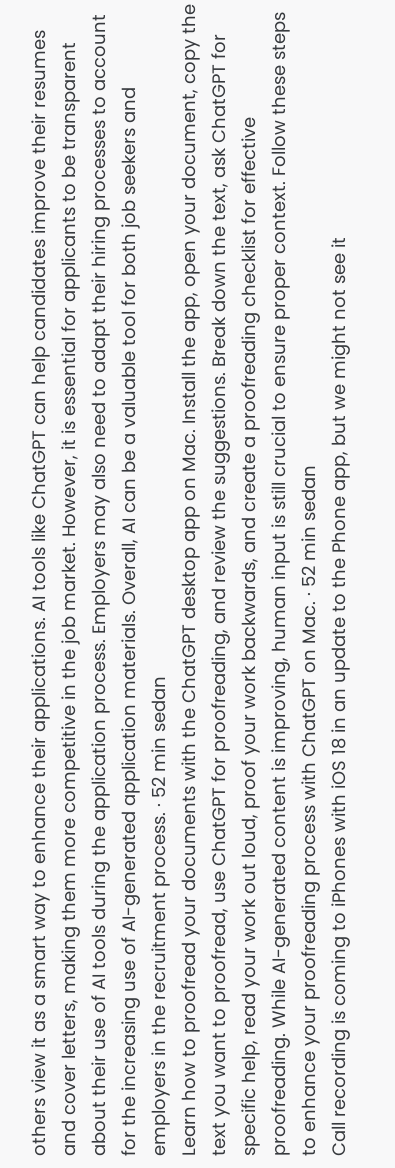others view it as a smart way to enhance their applications. AI tools like ChatGPT can help candidates improve their resumes and cover letters, making them more competitive in the job market. However, it is essential for applicants to be transparent about their use of AI tools during the application process. Employers may also need to adapt their hiring processes to account for the increasing use of AI-generated application materials. Overall, AI can be a valuable tool for both job seekers and employers in the recruitment process. · 52 min sedan
Learn how to proofread your documents with the ChatGPT desktop app on Mac. Install the app, open your document, copy the text you want to proofread, use ChatGPT for proofreading, and review the suggestions. Break down the text, ask ChatGPT for specific help, read your work out loud, proof your work backwards, and create a proofreading checklist for effective proofreading. While AI-generated content is improving, human input is still crucial to ensure proper context. Follow these steps to enhance your proofreading process with ChatGPT on Mac. · 52 min sedan
Call recording is coming to iPhones with iOS 18 in an update to the Phone app, but we might not see it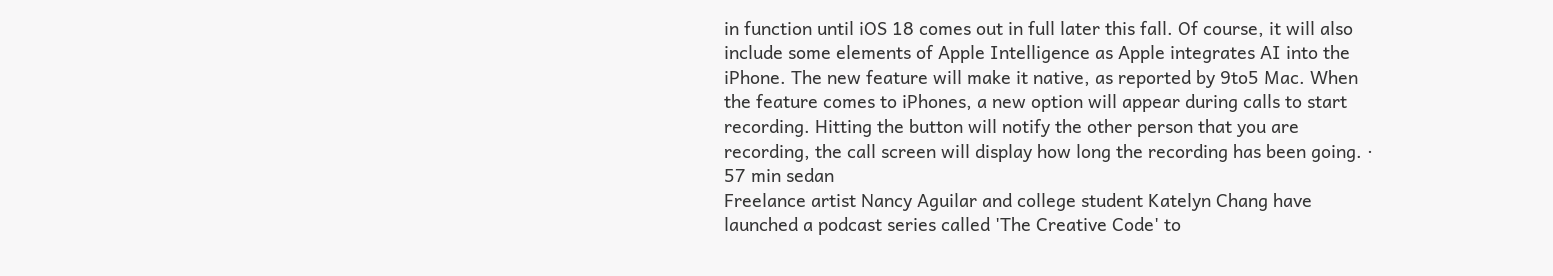in function until iOS 18 comes out in full later this fall. Of course, it will also include some elements of Apple Intelligence as Apple integrates AI into the iPhone. The new feature will make it native, as reported by 9to5 Mac. When the feature comes to iPhones, a new option will appear during calls to start recording. Hitting the button will notify the other person that you are recording, the call screen will display how long the recording has been going. · 57 min sedan
Freelance artist Nancy Aguilar and college student Katelyn Chang have launched a podcast series called 'The Creative Code' to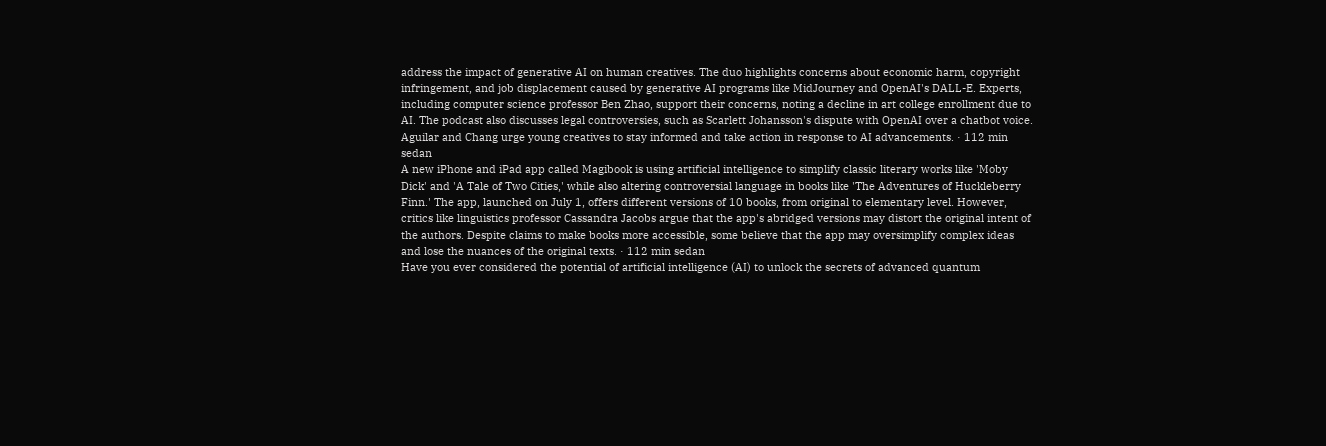address the impact of generative AI on human creatives. The duo highlights concerns about economic harm, copyright infringement, and job displacement caused by generative AI programs like MidJourney and OpenAI's DALL-E. Experts, including computer science professor Ben Zhao, support their concerns, noting a decline in art college enrollment due to AI. The podcast also discusses legal controversies, such as Scarlett Johansson's dispute with OpenAI over a chatbot voice. Aguilar and Chang urge young creatives to stay informed and take action in response to AI advancements. · 112 min sedan
A new iPhone and iPad app called Magibook is using artificial intelligence to simplify classic literary works like 'Moby Dick' and 'A Tale of Two Cities,' while also altering controversial language in books like 'The Adventures of Huckleberry Finn.' The app, launched on July 1, offers different versions of 10 books, from original to elementary level. However, critics like linguistics professor Cassandra Jacobs argue that the app's abridged versions may distort the original intent of the authors. Despite claims to make books more accessible, some believe that the app may oversimplify complex ideas and lose the nuances of the original texts. · 112 min sedan
Have you ever considered the potential of artificial intelligence (AI) to unlock the secrets of advanced quantum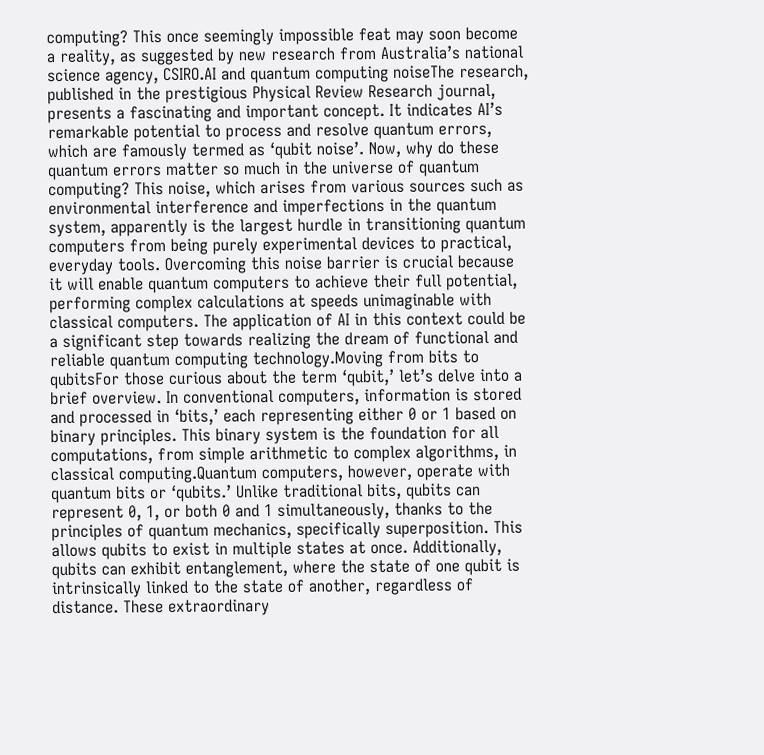computing? This once seemingly impossible feat may soon become a reality, as suggested by new research from Australia’s national science agency, CSIRO.AI and quantum computing noiseThe research, published in the prestigious Physical Review Research journal, presents a fascinating and important concept. It indicates AI’s remarkable potential to process and resolve quantum errors, which are famously termed as ‘qubit noise’. Now, why do these quantum errors matter so much in the universe of quantum computing? This noise, which arises from various sources such as environmental interference and imperfections in the quantum system, apparently is the largest hurdle in transitioning quantum computers from being purely experimental devices to practical, everyday tools. Overcoming this noise barrier is crucial because it will enable quantum computers to achieve their full potential, performing complex calculations at speeds unimaginable with classical computers. The application of AI in this context could be a significant step towards realizing the dream of functional and reliable quantum computing technology.Moving from bits to qubitsFor those curious about the term ‘qubit,’ let’s delve into a brief overview. In conventional computers, information is stored and processed in ‘bits,’ each representing either 0 or 1 based on binary principles. This binary system is the foundation for all computations, from simple arithmetic to complex algorithms, in classical computing.Quantum computers, however, operate with quantum bits or ‘qubits.’ Unlike traditional bits, qubits can represent 0, 1, or both 0 and 1 simultaneously, thanks to the principles of quantum mechanics, specifically superposition. This allows qubits to exist in multiple states at once. Additionally, qubits can exhibit entanglement, where the state of one qubit is intrinsically linked to the state of another, regardless of distance. These extraordinary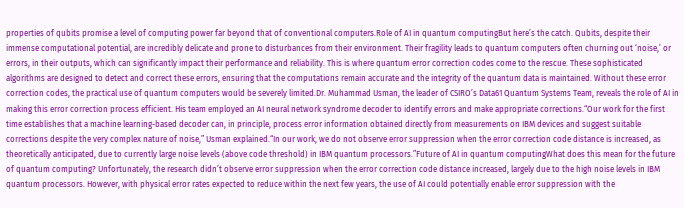properties of qubits promise a level of computing power far beyond that of conventional computers.Role of AI in quantum computingBut here’s the catch. Qubits, despite their immense computational potential, are incredibly delicate and prone to disturbances from their environment. Their fragility leads to quantum computers often churning out ‘noise,’ or errors, in their outputs, which can significantly impact their performance and reliability. This is where quantum error correction codes come to the rescue. These sophisticated algorithms are designed to detect and correct these errors, ensuring that the computations remain accurate and the integrity of the quantum data is maintained. Without these error correction codes, the practical use of quantum computers would be severely limited.Dr. Muhammad Usman, the leader of CSIRO’s Data61 Quantum Systems Team, reveals the role of AI in making this error correction process efficient. His team employed an AI neural network syndrome decoder to identify errors and make appropriate corrections.“Our work for the first time establishes that a machine learning-based decoder can, in principle, process error information obtained directly from measurements on IBM devices and suggest suitable corrections despite the very complex nature of noise,” Usman explained.“In our work, we do not observe error suppression when the error correction code distance is increased, as theoretically anticipated, due to currently large noise levels (above code threshold) in IBM quantum processors.”Future of AI in quantum computingWhat does this mean for the future of quantum computing? Unfortunately, the research didn’t observe error suppression when the error correction code distance increased, largely due to the high noise levels in IBM quantum processors. However, with physical error rates expected to reduce within the next few years, the use of AI could potentially enable error suppression with the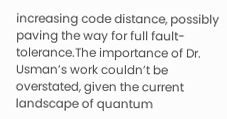increasing code distance, possibly paving the way for full fault-tolerance.The importance of Dr. Usman’s work couldn’t be overstated, given the current landscape of quantum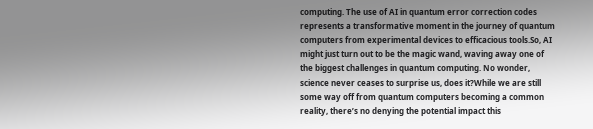computing. The use of AI in quantum error correction codes represents a transformative moment in the journey of quantum computers from experimental devices to efficacious tools.So, AI might just turn out to be the magic wand, waving away one of the biggest challenges in quantum computing. No wonder, science never ceases to surprise us, does it?While we are still some way off from quantum computers becoming a common reality, there’s no denying the potential impact this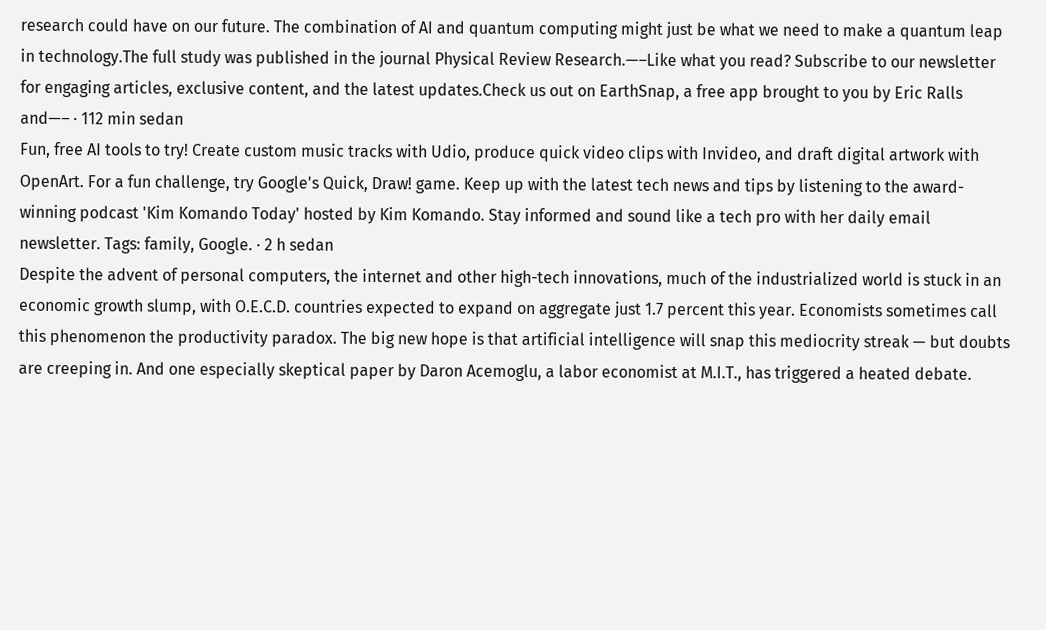research could have on our future. The combination of AI and quantum computing might just be what we need to make a quantum leap in technology.The full study was published in the journal Physical Review Research.—–Like what you read? Subscribe to our newsletter for engaging articles, exclusive content, and the latest updates.Check us out on EarthSnap, a free app brought to you by Eric Ralls and—– · 112 min sedan
Fun, free AI tools to try! Create custom music tracks with Udio, produce quick video clips with Invideo, and draft digital artwork with OpenArt. For a fun challenge, try Google's Quick, Draw! game. Keep up with the latest tech news and tips by listening to the award-winning podcast 'Kim Komando Today' hosted by Kim Komando. Stay informed and sound like a tech pro with her daily email newsletter. Tags: family, Google. · 2 h sedan
Despite the advent of personal computers, the internet and other high-tech innovations, much of the industrialized world is stuck in an economic growth slump, with O.E.C.D. countries expected to expand on aggregate just 1.7 percent this year. Economists sometimes call this phenomenon the productivity paradox. The big new hope is that artificial intelligence will snap this mediocrity streak — but doubts are creeping in. And one especially skeptical paper by Daron Acemoglu, a labor economist at M.I.T., has triggered a heated debate.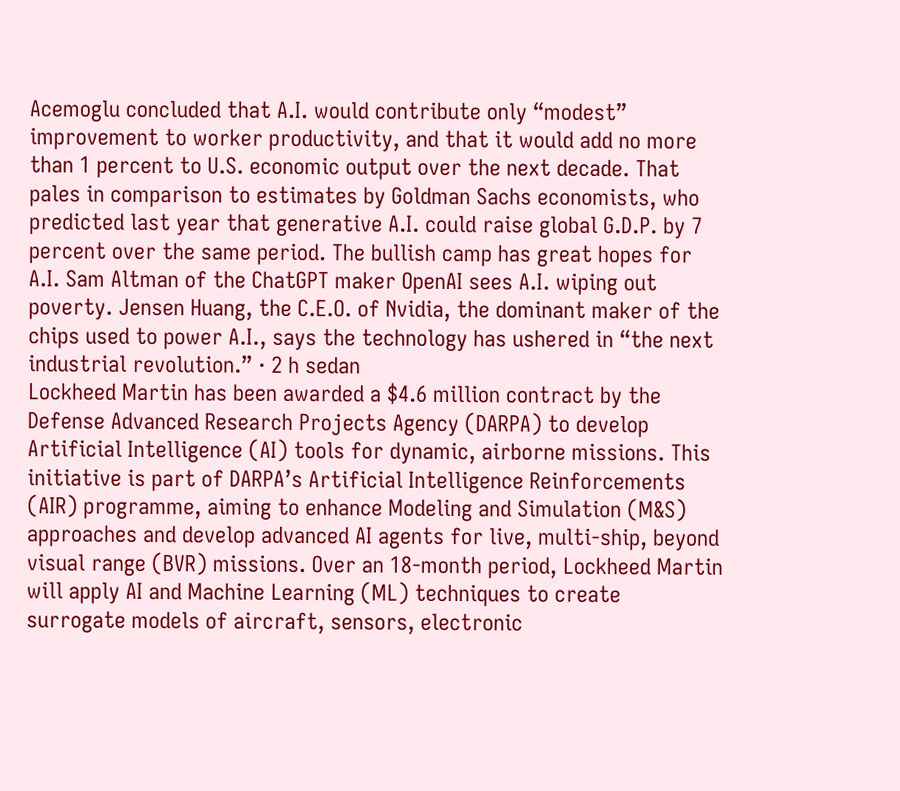Acemoglu concluded that A.I. would contribute only “modest” improvement to worker productivity, and that it would add no more than 1 percent to U.S. economic output over the next decade. That pales in comparison to estimates by Goldman Sachs economists, who predicted last year that generative A.I. could raise global G.D.P. by 7 percent over the same period. The bullish camp has great hopes for A.I. Sam Altman of the ChatGPT maker OpenAI sees A.I. wiping out poverty. Jensen Huang, the C.E.O. of Nvidia, the dominant maker of the chips used to power A.I., says the technology has ushered in “the next industrial revolution.” · 2 h sedan
Lockheed Martin has been awarded a $4.6 million contract by the Defense Advanced Research Projects Agency (DARPA) to develop Artificial Intelligence (AI) tools for dynamic, airborne missions. This initiative is part of DARPA’s Artificial Intelligence Reinforcements (AIR) programme, aiming to enhance Modeling and Simulation (M&S) approaches and develop advanced AI agents for live, multi-ship, beyond visual range (BVR) missions. Over an 18-month period, Lockheed Martin will apply AI and Machine Learning (ML) techniques to create surrogate models of aircraft, sensors, electronic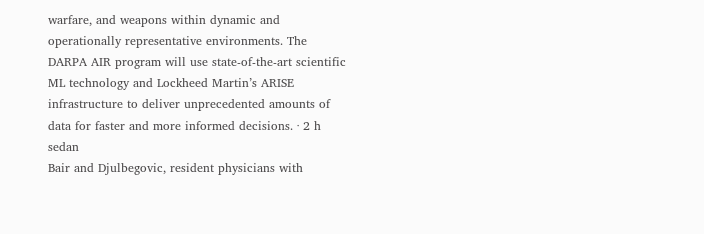warfare, and weapons within dynamic and operationally representative environments. The DARPA AIR program will use state-of-the-art scientific ML technology and Lockheed Martin’s ARISE infrastructure to deliver unprecedented amounts of data for faster and more informed decisions. · 2 h sedan
Bair and Djulbegovic, resident physicians with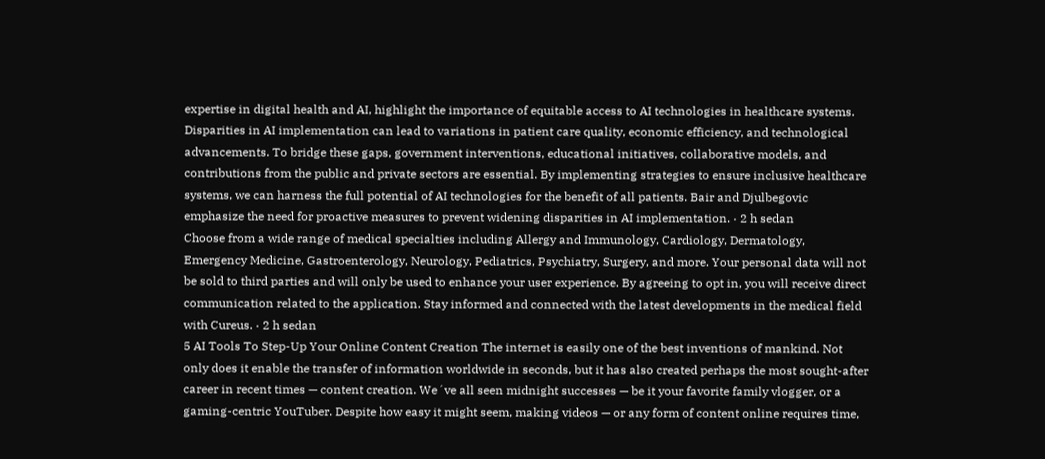expertise in digital health and AI, highlight the importance of equitable access to AI technologies in healthcare systems. Disparities in AI implementation can lead to variations in patient care quality, economic efficiency, and technological advancements. To bridge these gaps, government interventions, educational initiatives, collaborative models, and contributions from the public and private sectors are essential. By implementing strategies to ensure inclusive healthcare systems, we can harness the full potential of AI technologies for the benefit of all patients. Bair and Djulbegovic emphasize the need for proactive measures to prevent widening disparities in AI implementation. · 2 h sedan
Choose from a wide range of medical specialties including Allergy and Immunology, Cardiology, Dermatology, Emergency Medicine, Gastroenterology, Neurology, Pediatrics, Psychiatry, Surgery, and more. Your personal data will not be sold to third parties and will only be used to enhance your user experience. By agreeing to opt in, you will receive direct communication related to the application. Stay informed and connected with the latest developments in the medical field with Cureus. · 2 h sedan
5 AI Tools To Step-Up Your Online Content Creation The internet is easily one of the best inventions of mankind. Not only does it enable the transfer of information worldwide in seconds, but it has also created perhaps the most sought-after career in recent times — content creation. We´ve all seen midnight successes — be it your favorite family vlogger, or a gaming-centric YouTuber. Despite how easy it might seem, making videos — or any form of content online requires time,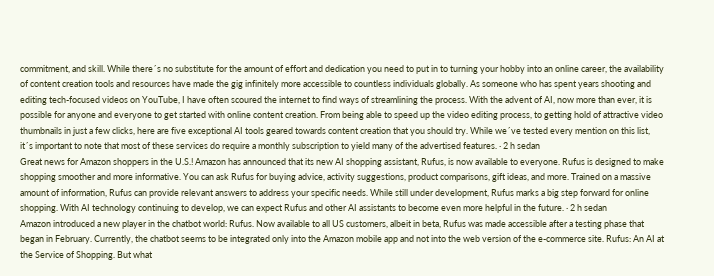commitment, and skill. While there´s no substitute for the amount of effort and dedication you need to put in to turning your hobby into an online career, the availability of content creation tools and resources have made the gig infinitely more accessible to countless individuals globally. As someone who has spent years shooting and editing tech-focused videos on YouTube, I have often scoured the internet to find ways of streamlining the process. With the advent of AI, now more than ever, it is possible for anyone and everyone to get started with online content creation. From being able to speed up the video editing process, to getting hold of attractive video thumbnails in just a few clicks, here are five exceptional AI tools geared towards content creation that you should try. While we´ve tested every mention on this list, it´s important to note that most of these services do require a monthly subscription to yield many of the advertised features. · 2 h sedan
Great news for Amazon shoppers in the U.S.! Amazon has announced that its new AI shopping assistant, Rufus, is now available to everyone. Rufus is designed to make shopping smoother and more informative. You can ask Rufus for buying advice, activity suggestions, product comparisons, gift ideas, and more. Trained on a massive amount of information, Rufus can provide relevant answers to address your specific needs. While still under development, Rufus marks a big step forward for online shopping. With AI technology continuing to develop, we can expect Rufus and other AI assistants to become even more helpful in the future. · 2 h sedan
Amazon introduced a new player in the chatbot world: Rufus. Now available to all US customers, albeit in beta, Rufus was made accessible after a testing phase that began in February. Currently, the chatbot seems to be integrated only into the Amazon mobile app and not into the web version of the e-commerce site. Rufus: An AI at the Service of Shopping. But what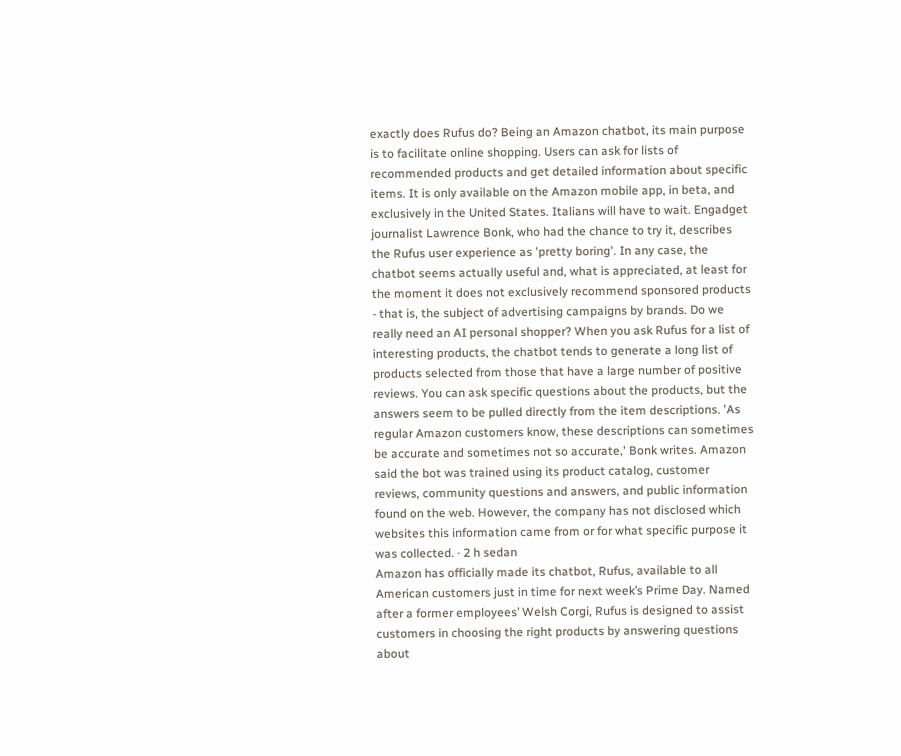exactly does Rufus do? Being an Amazon chatbot, its main purpose is to facilitate online shopping. Users can ask for lists of recommended products and get detailed information about specific items. It is only available on the Amazon mobile app, in beta, and exclusively in the United States. Italians will have to wait. Engadget journalist Lawrence Bonk, who had the chance to try it, describes the Rufus user experience as 'pretty boring'. In any case, the chatbot seems actually useful and, what is appreciated, at least for the moment it does not exclusively recommend sponsored products - that is, the subject of advertising campaigns by brands. Do we really need an AI personal shopper? When you ask Rufus for a list of interesting products, the chatbot tends to generate a long list of products selected from those that have a large number of positive reviews. You can ask specific questions about the products, but the answers seem to be pulled directly from the item descriptions. 'As regular Amazon customers know, these descriptions can sometimes be accurate and sometimes not so accurate,' Bonk writes. Amazon said the bot was trained using its product catalog, customer reviews, community questions and answers, and public information found on the web. However, the company has not disclosed which websites this information came from or for what specific purpose it was collected. · 2 h sedan
Amazon has officially made its chatbot, Rufus, available to all American customers just in time for next week’s Prime Day. Named after a former employees’ Welsh Corgi, Rufus is designed to assist customers in choosing the right products by answering questions about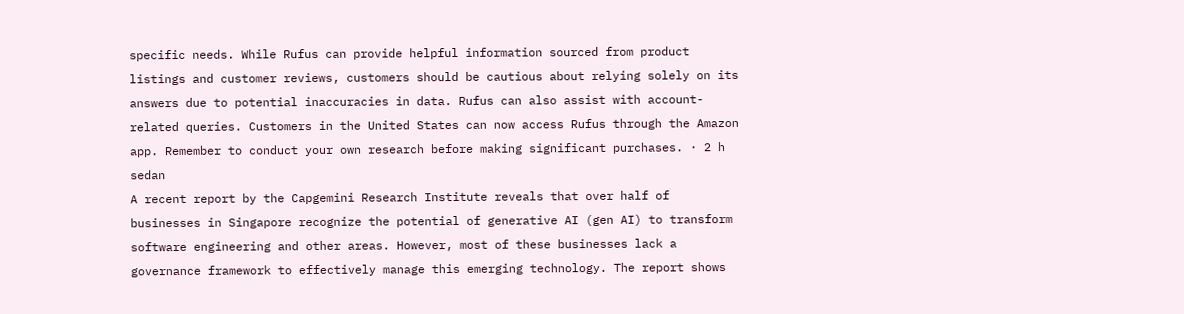specific needs. While Rufus can provide helpful information sourced from product listings and customer reviews, customers should be cautious about relying solely on its answers due to potential inaccuracies in data. Rufus can also assist with account-related queries. Customers in the United States can now access Rufus through the Amazon app. Remember to conduct your own research before making significant purchases. · 2 h sedan
A recent report by the Capgemini Research Institute reveals that over half of businesses in Singapore recognize the potential of generative AI (gen AI) to transform software engineering and other areas. However, most of these businesses lack a governance framework to effectively manage this emerging technology. The report shows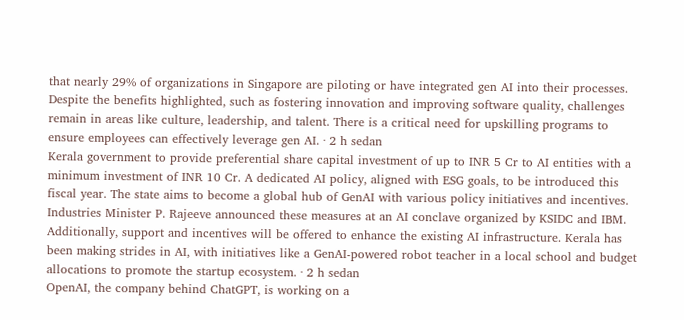that nearly 29% of organizations in Singapore are piloting or have integrated gen AI into their processes. Despite the benefits highlighted, such as fostering innovation and improving software quality, challenges remain in areas like culture, leadership, and talent. There is a critical need for upskilling programs to ensure employees can effectively leverage gen AI. · 2 h sedan
Kerala government to provide preferential share capital investment of up to INR 5 Cr to AI entities with a minimum investment of INR 10 Cr. A dedicated AI policy, aligned with ESG goals, to be introduced this fiscal year. The state aims to become a global hub of GenAI with various policy initiatives and incentives. Industries Minister P. Rajeeve announced these measures at an AI conclave organized by KSIDC and IBM. Additionally, support and incentives will be offered to enhance the existing AI infrastructure. Kerala has been making strides in AI, with initiatives like a GenAI-powered robot teacher in a local school and budget allocations to promote the startup ecosystem. · 2 h sedan
OpenAI, the company behind ChatGPT, is working on a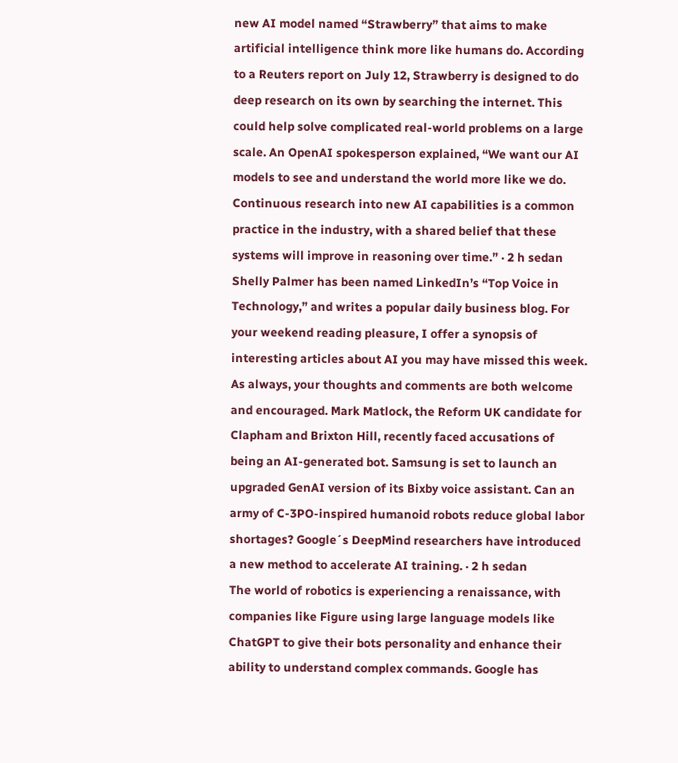new AI model named “Strawberry” that aims to make artificial intelligence think more like humans do. According to a Reuters report on July 12, Strawberry is designed to do deep research on its own by searching the internet. This could help solve complicated real-world problems on a large scale. An OpenAI spokesperson explained, “We want our AI models to see and understand the world more like we do. Continuous research into new AI capabilities is a common practice in the industry, with a shared belief that these systems will improve in reasoning over time.” · 2 h sedan
Shelly Palmer has been named LinkedIn’s “Top Voice in Technology,” and writes a popular daily business blog. For your weekend reading pleasure, I offer a synopsis of interesting articles about AI you may have missed this week. As always, your thoughts and comments are both welcome and encouraged. Mark Matlock, the Reform UK candidate for Clapham and Brixton Hill, recently faced accusations of being an AI-generated bot. Samsung is set to launch an upgraded GenAI version of its Bixby voice assistant. Can an army of C-3PO-inspired humanoid robots reduce global labor shortages? Google´s DeepMind researchers have introduced a new method to accelerate AI training. · 2 h sedan
The world of robotics is experiencing a renaissance, with companies like Figure using large language models like ChatGPT to give their bots personality and enhance their ability to understand complex commands. Google has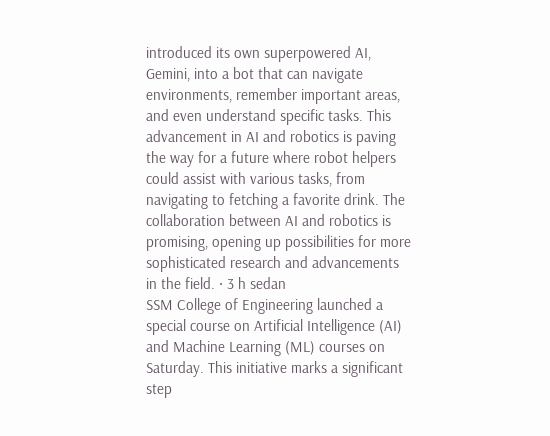introduced its own superpowered AI, Gemini, into a bot that can navigate environments, remember important areas, and even understand specific tasks. This advancement in AI and robotics is paving the way for a future where robot helpers could assist with various tasks, from navigating to fetching a favorite drink. The collaboration between AI and robotics is promising, opening up possibilities for more sophisticated research and advancements in the field. · 3 h sedan
SSM College of Engineering launched a special course on Artificial Intelligence (AI) and Machine Learning (ML) courses on Saturday. This initiative marks a significant step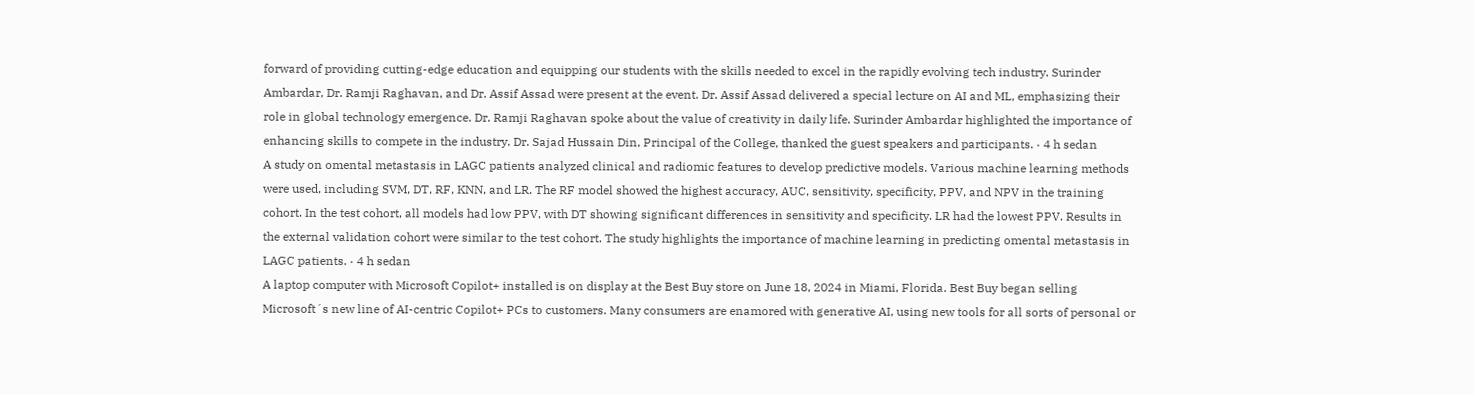forward of providing cutting-edge education and equipping our students with the skills needed to excel in the rapidly evolving tech industry. Surinder Ambardar, Dr. Ramji Raghavan, and Dr. Assif Assad were present at the event. Dr. Assif Assad delivered a special lecture on AI and ML, emphasizing their role in global technology emergence. Dr. Ramji Raghavan spoke about the value of creativity in daily life. Surinder Ambardar highlighted the importance of enhancing skills to compete in the industry. Dr. Sajad Hussain Din, Principal of the College, thanked the guest speakers and participants. · 4 h sedan
A study on omental metastasis in LAGC patients analyzed clinical and radiomic features to develop predictive models. Various machine learning methods were used, including SVM, DT, RF, KNN, and LR. The RF model showed the highest accuracy, AUC, sensitivity, specificity, PPV, and NPV in the training cohort. In the test cohort, all models had low PPV, with DT showing significant differences in sensitivity and specificity. LR had the lowest PPV. Results in the external validation cohort were similar to the test cohort. The study highlights the importance of machine learning in predicting omental metastasis in LAGC patients. · 4 h sedan
A laptop computer with Microsoft Copilot+ installed is on display at the Best Buy store on June 18, 2024 in Miami, Florida. Best Buy began selling Microsoft´s new line of AI-centric Copilot+ PCs to customers. Many consumers are enamored with generative AI, using new tools for all sorts of personal or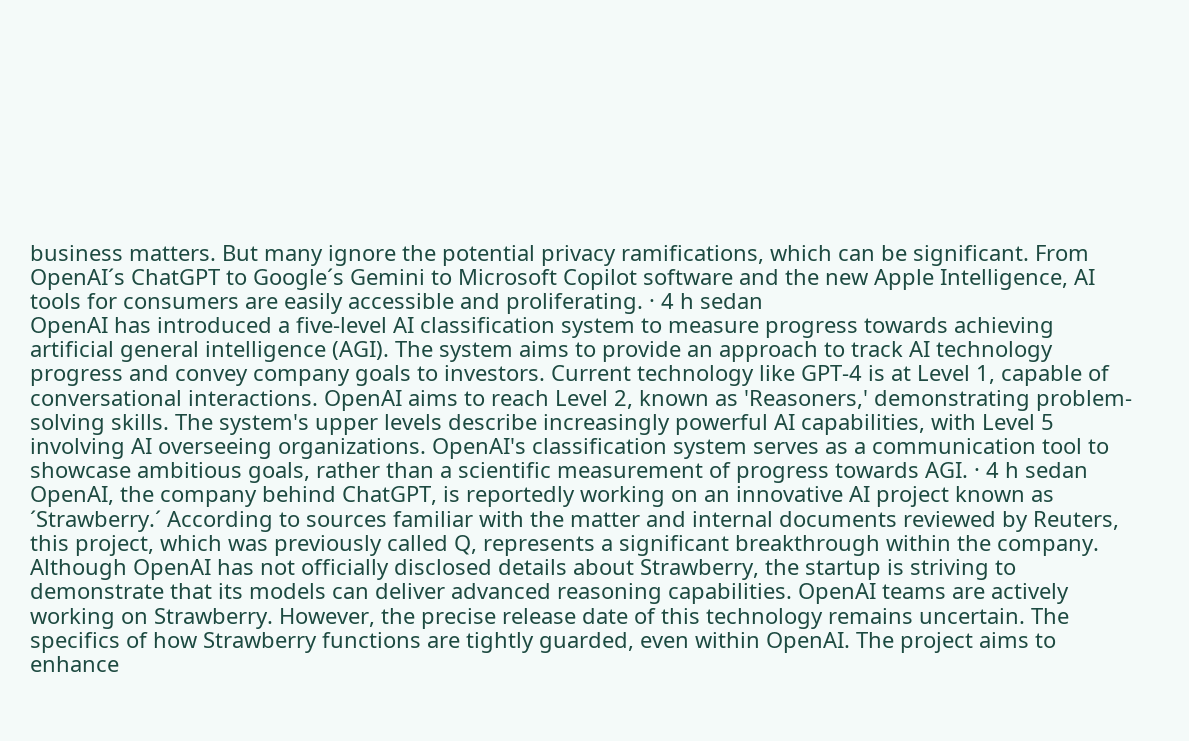business matters. But many ignore the potential privacy ramifications, which can be significant. From OpenAI´s ChatGPT to Google´s Gemini to Microsoft Copilot software and the new Apple Intelligence, AI tools for consumers are easily accessible and proliferating. · 4 h sedan
OpenAI has introduced a five-level AI classification system to measure progress towards achieving artificial general intelligence (AGI). The system aims to provide an approach to track AI technology progress and convey company goals to investors. Current technology like GPT-4 is at Level 1, capable of conversational interactions. OpenAI aims to reach Level 2, known as 'Reasoners,' demonstrating problem-solving skills. The system's upper levels describe increasingly powerful AI capabilities, with Level 5 involving AI overseeing organizations. OpenAI's classification system serves as a communication tool to showcase ambitious goals, rather than a scientific measurement of progress towards AGI. · 4 h sedan
OpenAI, the company behind ChatGPT, is reportedly working on an innovative AI project known as ´Strawberry.´ According to sources familiar with the matter and internal documents reviewed by Reuters, this project, which was previously called Q, represents a significant breakthrough within the company. Although OpenAI has not officially disclosed details about Strawberry, the startup is striving to demonstrate that its models can deliver advanced reasoning capabilities. OpenAI teams are actively working on Strawberry. However, the precise release date of this technology remains uncertain. The specifics of how Strawberry functions are tightly guarded, even within OpenAI. The project aims to enhance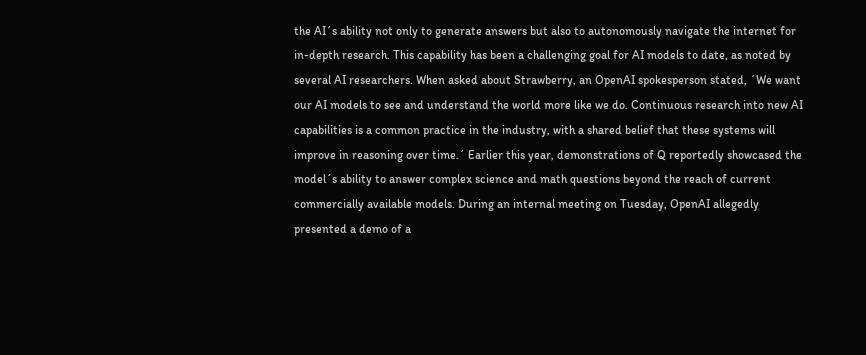the AI´s ability not only to generate answers but also to autonomously navigate the internet for in-depth research. This capability has been a challenging goal for AI models to date, as noted by several AI researchers. When asked about Strawberry, an OpenAI spokesperson stated, ´We want our AI models to see and understand the world more like we do. Continuous research into new AI capabilities is a common practice in the industry, with a shared belief that these systems will improve in reasoning over time.´ Earlier this year, demonstrations of Q reportedly showcased the model´s ability to answer complex science and math questions beyond the reach of current commercially available models. During an internal meeting on Tuesday, OpenAI allegedly presented a demo of a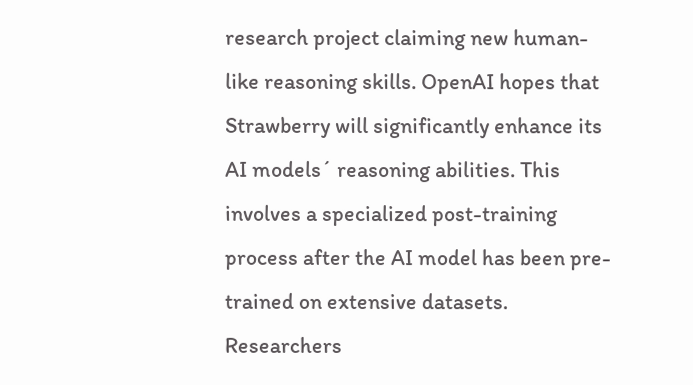research project claiming new human-like reasoning skills. OpenAI hopes that Strawberry will significantly enhance its AI models´ reasoning abilities. This involves a specialized post-training process after the AI model has been pre-trained on extensive datasets. Researchers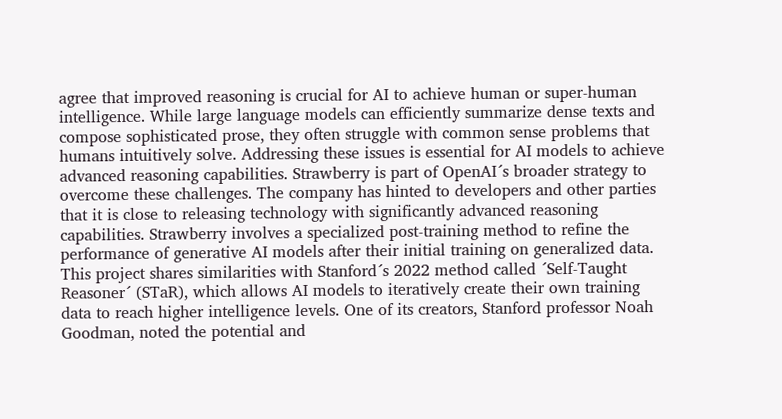agree that improved reasoning is crucial for AI to achieve human or super-human intelligence. While large language models can efficiently summarize dense texts and compose sophisticated prose, they often struggle with common sense problems that humans intuitively solve. Addressing these issues is essential for AI models to achieve advanced reasoning capabilities. Strawberry is part of OpenAI´s broader strategy to overcome these challenges. The company has hinted to developers and other parties that it is close to releasing technology with significantly advanced reasoning capabilities. Strawberry involves a specialized post-training method to refine the performance of generative AI models after their initial training on generalized data. This project shares similarities with Stanford´s 2022 method called ´Self-Taught Reasoner´ (STaR), which allows AI models to iteratively create their own training data to reach higher intelligence levels. One of its creators, Stanford professor Noah Goodman, noted the potential and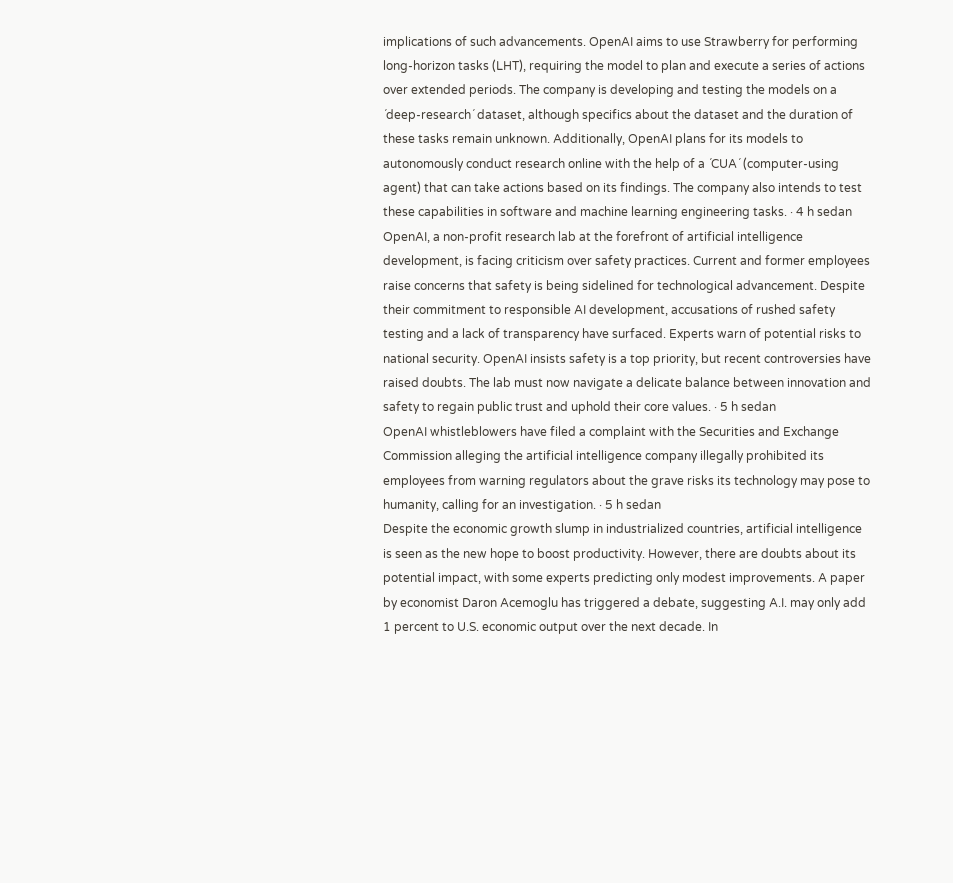implications of such advancements. OpenAI aims to use Strawberry for performing long-horizon tasks (LHT), requiring the model to plan and execute a series of actions over extended periods. The company is developing and testing the models on a ´deep-research´ dataset, although specifics about the dataset and the duration of these tasks remain unknown. Additionally, OpenAI plans for its models to autonomously conduct research online with the help of a ´CUA´ (computer-using agent) that can take actions based on its findings. The company also intends to test these capabilities in software and machine learning engineering tasks. · 4 h sedan
OpenAI, a non-profit research lab at the forefront of artificial intelligence development, is facing criticism over safety practices. Current and former employees raise concerns that safety is being sidelined for technological advancement. Despite their commitment to responsible AI development, accusations of rushed safety testing and a lack of transparency have surfaced. Experts warn of potential risks to national security. OpenAI insists safety is a top priority, but recent controversies have raised doubts. The lab must now navigate a delicate balance between innovation and safety to regain public trust and uphold their core values. · 5 h sedan
OpenAI whistleblowers have filed a complaint with the Securities and Exchange Commission alleging the artificial intelligence company illegally prohibited its employees from warning regulators about the grave risks its technology may pose to humanity, calling for an investigation. · 5 h sedan
Despite the economic growth slump in industrialized countries, artificial intelligence is seen as the new hope to boost productivity. However, there are doubts about its potential impact, with some experts predicting only modest improvements. A paper by economist Daron Acemoglu has triggered a debate, suggesting A.I. may only add 1 percent to U.S. economic output over the next decade. In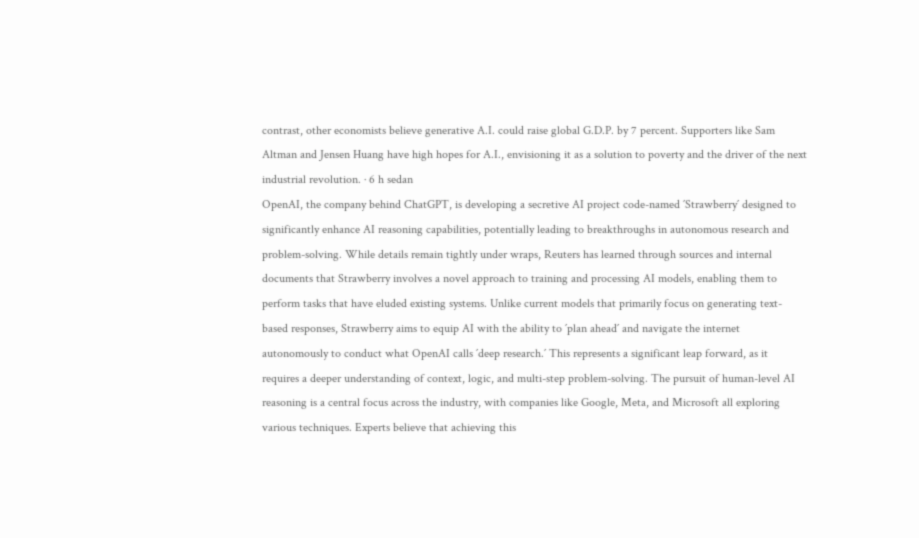contrast, other economists believe generative A.I. could raise global G.D.P. by 7 percent. Supporters like Sam Altman and Jensen Huang have high hopes for A.I., envisioning it as a solution to poverty and the driver of the next industrial revolution. · 6 h sedan
OpenAI, the company behind ChatGPT, is developing a secretive AI project code-named ´Strawberry´ designed to significantly enhance AI reasoning capabilities, potentially leading to breakthroughs in autonomous research and problem-solving. While details remain tightly under wraps, Reuters has learned through sources and internal documents that Strawberry involves a novel approach to training and processing AI models, enabling them to perform tasks that have eluded existing systems. Unlike current models that primarily focus on generating text-based responses, Strawberry aims to equip AI with the ability to ´plan ahead´ and navigate the internet autonomously to conduct what OpenAI calls ´deep research.´ This represents a significant leap forward, as it requires a deeper understanding of context, logic, and multi-step problem-solving. The pursuit of human-level AI reasoning is a central focus across the industry, with companies like Google, Meta, and Microsoft all exploring various techniques. Experts believe that achieving this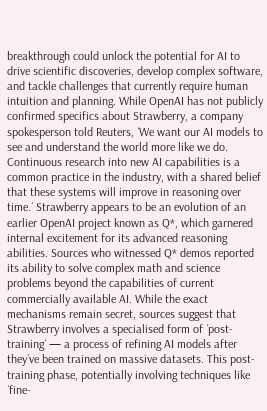breakthrough could unlock the potential for AI to drive scientific discoveries, develop complex software, and tackle challenges that currently require human intuition and planning. While OpenAI has not publicly confirmed specifics about Strawberry, a company spokesperson told Reuters, ´We want our AI models to see and understand the world more like we do. Continuous research into new AI capabilities is a common practice in the industry, with a shared belief that these systems will improve in reasoning over time.´ Strawberry appears to be an evolution of an earlier OpenAI project known as Q*, which garnered internal excitement for its advanced reasoning abilities. Sources who witnessed Q* demos reported its ability to solve complex math and science problems beyond the capabilities of current commercially available AI. While the exact mechanisms remain secret, sources suggest that Strawberry involves a specialised form of ´post-training´ — a process of refining AI models after they´ve been trained on massive datasets. This post-training phase, potentially involving techniques like ´fine-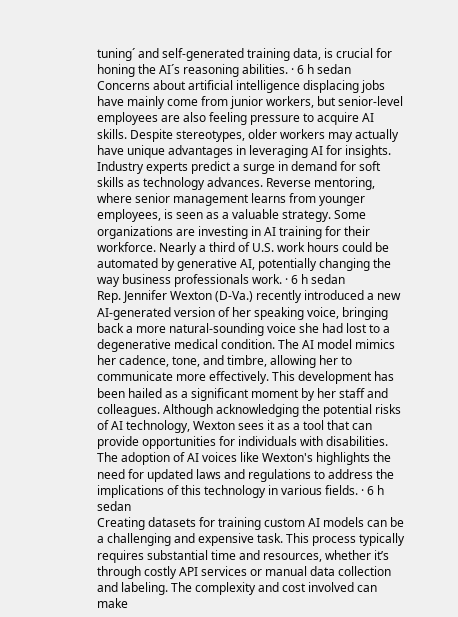tuning´ and self-generated training data, is crucial for honing the AI´s reasoning abilities. · 6 h sedan
Concerns about artificial intelligence displacing jobs have mainly come from junior workers, but senior-level employees are also feeling pressure to acquire AI skills. Despite stereotypes, older workers may actually have unique advantages in leveraging AI for insights. Industry experts predict a surge in demand for soft skills as technology advances. Reverse mentoring, where senior management learns from younger employees, is seen as a valuable strategy. Some organizations are investing in AI training for their workforce. Nearly a third of U.S. work hours could be automated by generative AI, potentially changing the way business professionals work. · 6 h sedan
Rep. Jennifer Wexton (D-Va.) recently introduced a new AI-generated version of her speaking voice, bringing back a more natural-sounding voice she had lost to a degenerative medical condition. The AI model mimics her cadence, tone, and timbre, allowing her to communicate more effectively. This development has been hailed as a significant moment by her staff and colleagues. Although acknowledging the potential risks of AI technology, Wexton sees it as a tool that can provide opportunities for individuals with disabilities. The adoption of AI voices like Wexton's highlights the need for updated laws and regulations to address the implications of this technology in various fields. · 6 h sedan
Creating datasets for training custom AI models can be a challenging and expensive task. This process typically requires substantial time and resources, whether it’s through costly API services or manual data collection and labeling. The complexity and cost involved can make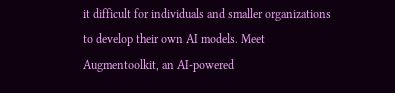it difficult for individuals and smaller organizations to develop their own AI models. Meet Augmentoolkit, an AI-powered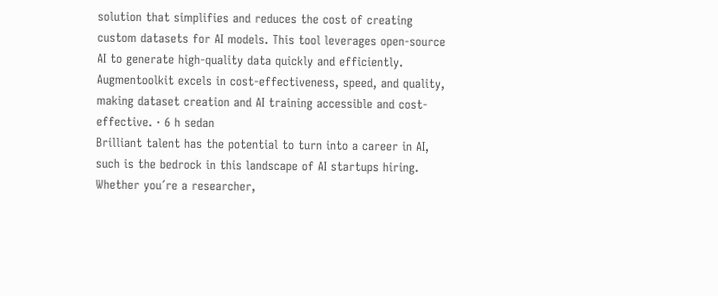solution that simplifies and reduces the cost of creating custom datasets for AI models. This tool leverages open-source AI to generate high-quality data quickly and efficiently. Augmentoolkit excels in cost-effectiveness, speed, and quality, making dataset creation and AI training accessible and cost-effective. · 6 h sedan
Brilliant talent has the potential to turn into a career in AI, such is the bedrock in this landscape of AI startups hiring. Whether you´re a researcher,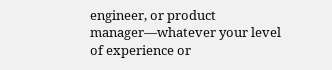engineer, or product manager—whatever your level of experience or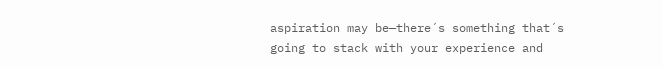aspiration may be—there´s something that´s going to stack with your experience and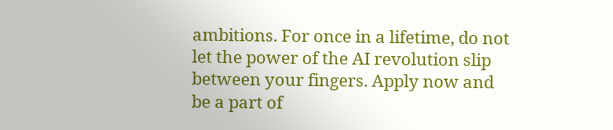ambitions. For once in a lifetime, do not let the power of the AI revolution slip between your fingers. Apply now and be a part of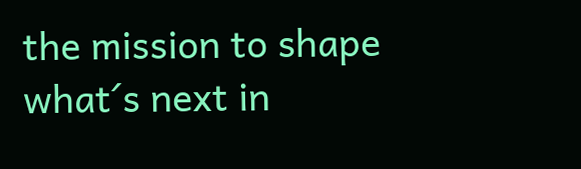the mission to shape what´s next in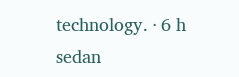technology. · 6 h sedan